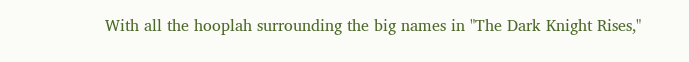With all the hooplah surrounding the big names in "The Dark Knight Rises,"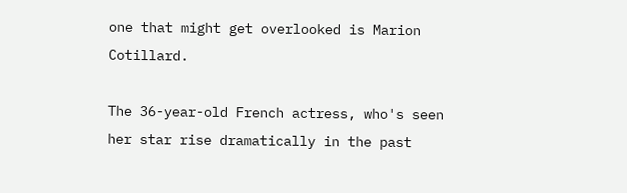one that might get overlooked is Marion Cotillard.

The 36-year-old French actress, who's seen her star rise dramatically in the past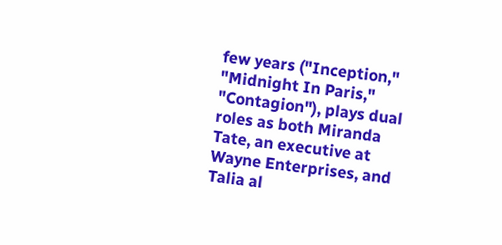few years ("Inception," "Midnight In Paris," "Contagion"), plays dual roles as both Miranda Tate, an executive at Wayne Enterprises, and Talia al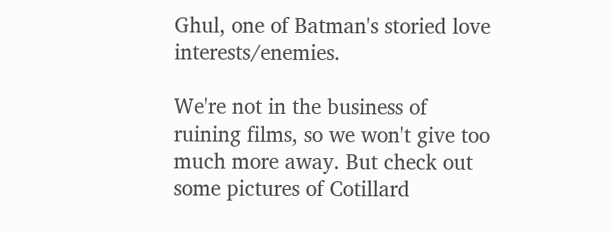Ghul, one of Batman's storied love interests/enemies.

We're not in the business of ruining films, so we won't give too much more away. But check out some pictures of Cotillard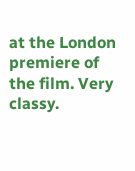at the London premiere of the film. Very classy.